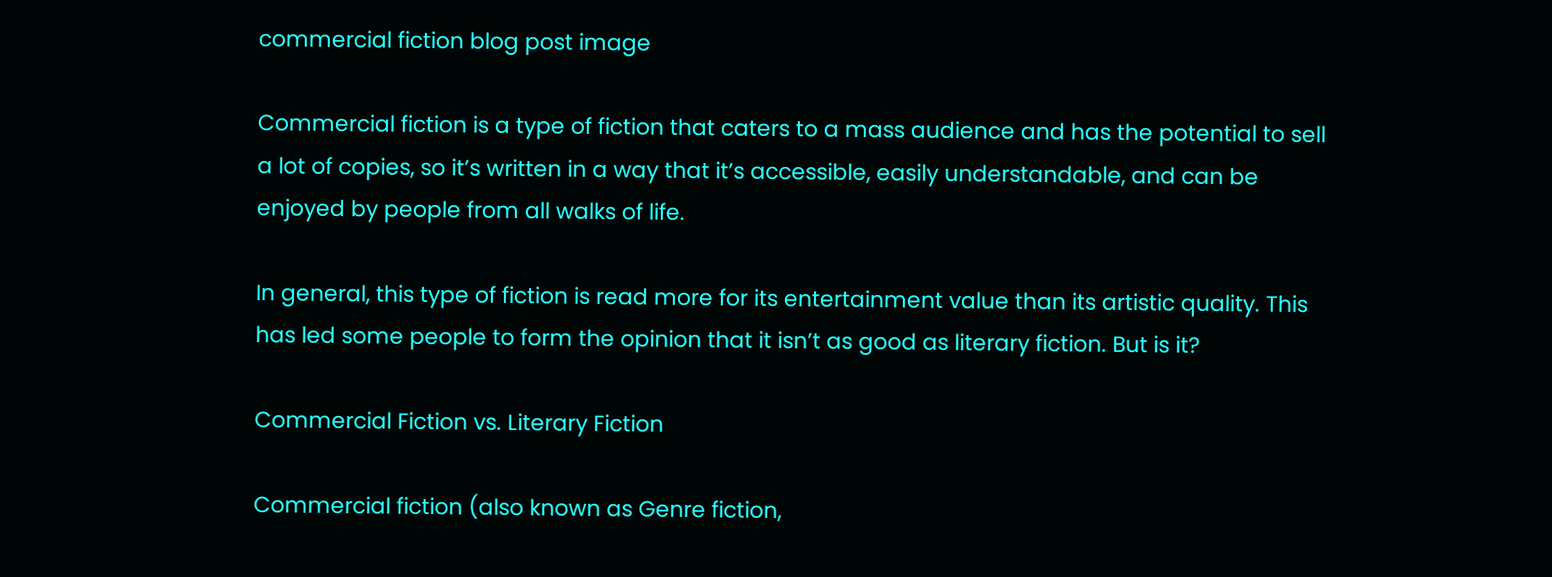commercial fiction blog post image

Commercial fiction is a type of fiction that caters to a mass audience and has the potential to sell a lot of copies, so it’s written in a way that it’s accessible, easily understandable, and can be enjoyed by people from all walks of life.

In general, this type of fiction is read more for its entertainment value than its artistic quality. This has led some people to form the opinion that it isn’t as good as literary fiction. But is it?

Commercial Fiction vs. Literary Fiction

Commercial fiction (also known as Genre fiction,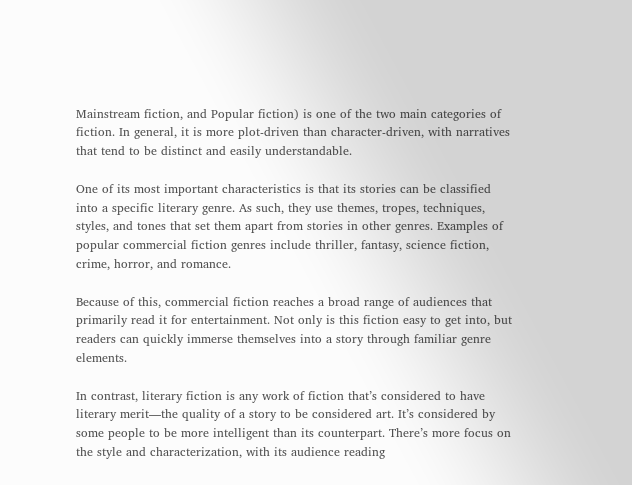Mainstream fiction, and Popular fiction) is one of the two main categories of fiction. In general, it is more plot-driven than character-driven, with narratives that tend to be distinct and easily understandable.

One of its most important characteristics is that its stories can be classified into a specific literary genre. As such, they use themes, tropes, techniques, styles, and tones that set them apart from stories in other genres. Examples of popular commercial fiction genres include thriller, fantasy, science fiction, crime, horror, and romance.

Because of this, commercial fiction reaches a broad range of audiences that primarily read it for entertainment. Not only is this fiction easy to get into, but readers can quickly immerse themselves into a story through familiar genre elements.

In contrast, literary fiction is any work of fiction that’s considered to have literary merit—the quality of a story to be considered art. It’s considered by some people to be more intelligent than its counterpart. There’s more focus on the style and characterization, with its audience reading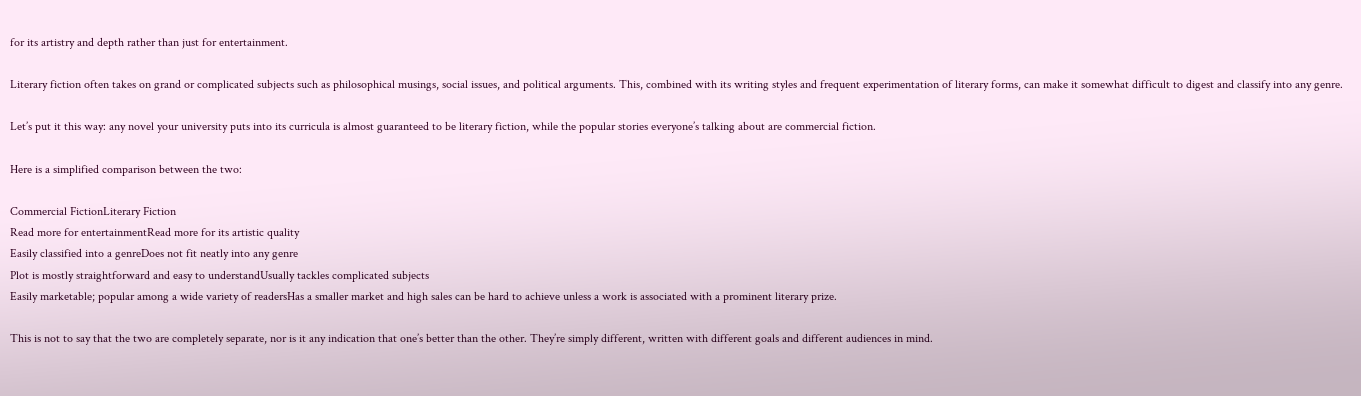for its artistry and depth rather than just for entertainment.

Literary fiction often takes on grand or complicated subjects such as philosophical musings, social issues, and political arguments. This, combined with its writing styles and frequent experimentation of literary forms, can make it somewhat difficult to digest and classify into any genre.

Let’s put it this way: any novel your university puts into its curricula is almost guaranteed to be literary fiction, while the popular stories everyone’s talking about are commercial fiction.

Here is a simplified comparison between the two:

Commercial FictionLiterary Fiction
Read more for entertainmentRead more for its artistic quality
Easily classified into a genreDoes not fit neatly into any genre
Plot is mostly straightforward and easy to understandUsually tackles complicated subjects
Easily marketable; popular among a wide variety of readersHas a smaller market and high sales can be hard to achieve unless a work is associated with a prominent literary prize.

This is not to say that the two are completely separate, nor is it any indication that one’s better than the other. They’re simply different, written with different goals and different audiences in mind.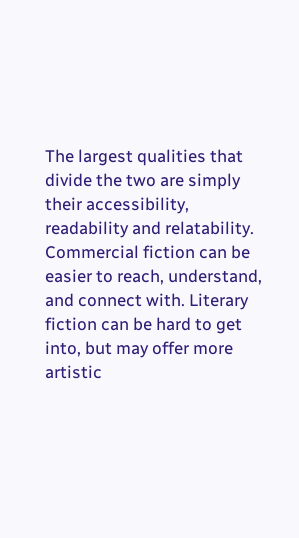The largest qualities that divide the two are simply their accessibility, readability and relatability. Commercial fiction can be easier to reach, understand, and connect with. Literary fiction can be hard to get into, but may offer more artistic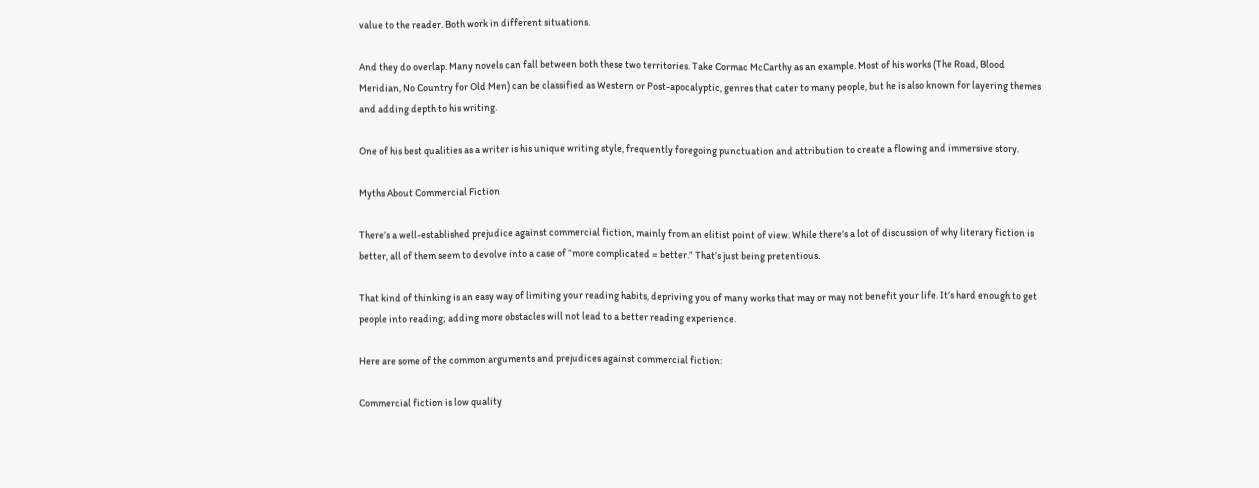value to the reader. Both work in different situations.

And they do overlap. Many novels can fall between both these two territories. Take Cormac McCarthy as an example. Most of his works (The Road, Blood Meridian, No Country for Old Men) can be classified as Western or Post-apocalyptic, genres that cater to many people, but he is also known for layering themes and adding depth to his writing.

One of his best qualities as a writer is his unique writing style, frequently foregoing punctuation and attribution to create a flowing and immersive story.

Myths About Commercial Fiction

There’s a well-established prejudice against commercial fiction, mainly from an elitist point of view. While there’s a lot of discussion of why literary fiction is better, all of them seem to devolve into a case of “more complicated = better.” That’s just being pretentious.

That kind of thinking is an easy way of limiting your reading habits, depriving you of many works that may or may not benefit your life. It’s hard enough to get people into reading; adding more obstacles will not lead to a better reading experience.

Here are some of the common arguments and prejudices against commercial fiction:

Commercial fiction is low quality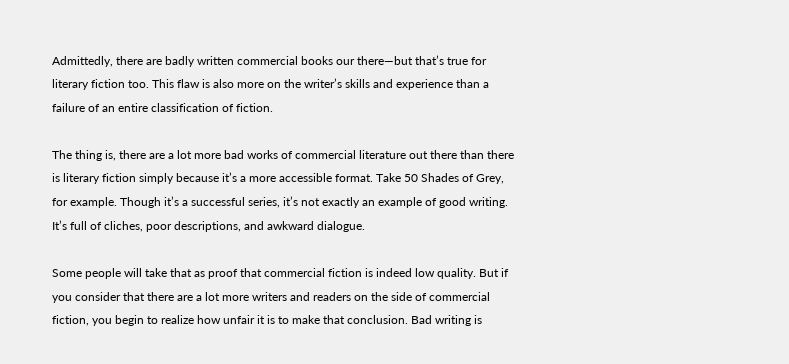Admittedly, there are badly written commercial books our there—but that’s true for literary fiction too. This flaw is also more on the writer’s skills and experience than a failure of an entire classification of fiction.

The thing is, there are a lot more bad works of commercial literature out there than there is literary fiction simply because it’s a more accessible format. Take 50 Shades of Grey, for example. Though it’s a successful series, it’s not exactly an example of good writing. It’s full of cliches, poor descriptions, and awkward dialogue.

Some people will take that as proof that commercial fiction is indeed low quality. But if you consider that there are a lot more writers and readers on the side of commercial fiction, you begin to realize how unfair it is to make that conclusion. Bad writing is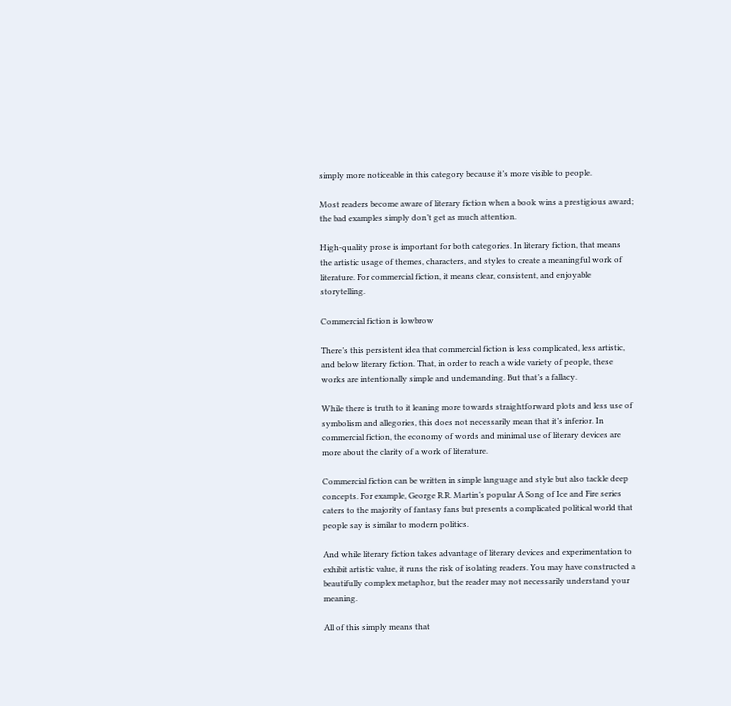simply more noticeable in this category because it’s more visible to people.

Most readers become aware of literary fiction when a book wins a prestigious award; the bad examples simply don’t get as much attention.

High-quality prose is important for both categories. In literary fiction, that means the artistic usage of themes, characters, and styles to create a meaningful work of literature. For commercial fiction, it means clear, consistent, and enjoyable storytelling.

Commercial fiction is lowbrow

There’s this persistent idea that commercial fiction is less complicated, less artistic, and below literary fiction. That, in order to reach a wide variety of people, these works are intentionally simple and undemanding. But that’s a fallacy.

While there is truth to it leaning more towards straightforward plots and less use of symbolism and allegories, this does not necessarily mean that it’s inferior. In commercial fiction, the economy of words and minimal use of literary devices are more about the clarity of a work of literature.

Commercial fiction can be written in simple language and style but also tackle deep concepts. For example, George R.R. Martin’s popular A Song of Ice and Fire series caters to the majority of fantasy fans but presents a complicated political world that people say is similar to modern politics.

And while literary fiction takes advantage of literary devices and experimentation to exhibit artistic value, it runs the risk of isolating readers. You may have constructed a beautifully complex metaphor, but the reader may not necessarily understand your meaning.

All of this simply means that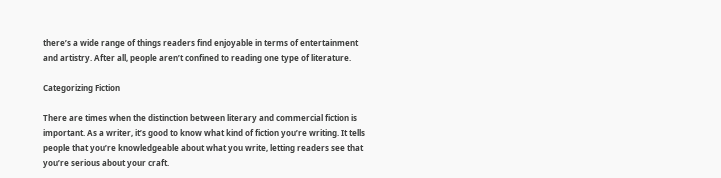there’s a wide range of things readers find enjoyable in terms of entertainment and artistry. After all, people aren’t confined to reading one type of literature.

Categorizing Fiction

There are times when the distinction between literary and commercial fiction is important. As a writer, it’s good to know what kind of fiction you’re writing. It tells people that you’re knowledgeable about what you write, letting readers see that you’re serious about your craft.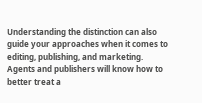Understanding the distinction can also guide your approaches when it comes to editing, publishing, and marketing. Agents and publishers will know how to better treat a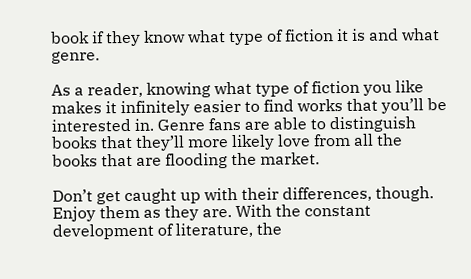book if they know what type of fiction it is and what genre.

As a reader, knowing what type of fiction you like makes it infinitely easier to find works that you’ll be interested in. Genre fans are able to distinguish books that they’ll more likely love from all the books that are flooding the market.

Don’t get caught up with their differences, though. Enjoy them as they are. With the constant development of literature, the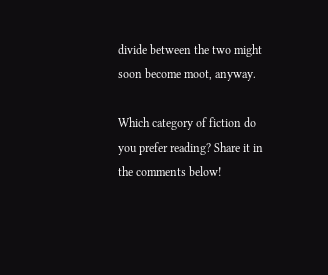divide between the two might soon become moot, anyway.

Which category of fiction do you prefer reading? Share it in the comments below!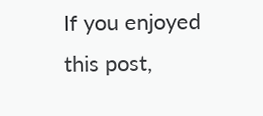If you enjoyed this post,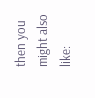then you might also like: